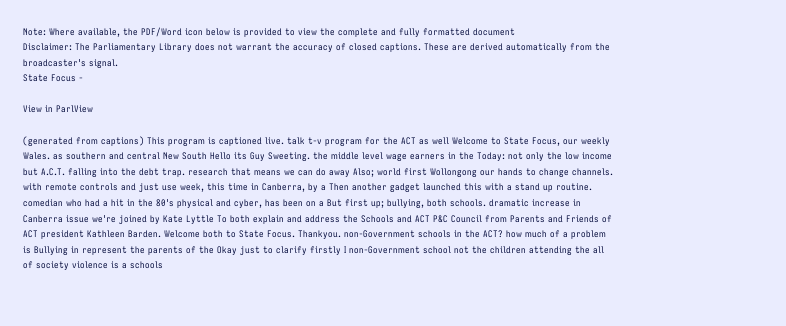Note: Where available, the PDF/Word icon below is provided to view the complete and fully formatted document
Disclaimer: The Parliamentary Library does not warrant the accuracy of closed captions. These are derived automatically from the broadcaster's signal.
State Focus -

View in ParlView

(generated from captions) This program is captioned live. talk t-v program for the ACT as well Welcome to State Focus, our weekly Wales. as southern and central New South Hello its Guy Sweeting. the middle level wage earners in the Today: not only the low income but A.C.T. falling into the debt trap. research that means we can do away Also; world first Wollongong our hands to change channels. with remote controls and just use week, this time in Canberra, by a Then another gadget launched this with a stand up routine. comedian who had a hit in the 80's physical and cyber, has been on a But first up; bullying, both schools. dramatic increase in Canberra issue we're joined by Kate Lyttle To both explain and address the Schools and ACT P&C Council from Parents and Friends of ACT president Kathleen Barden. Welcome both to State Focus. Thankyou. non-Government schools in the ACT? how much of a problem is Bullying in represent the parents of the Okay just to clarify firstly I non-Government school not the children attending the all of society violence is a schools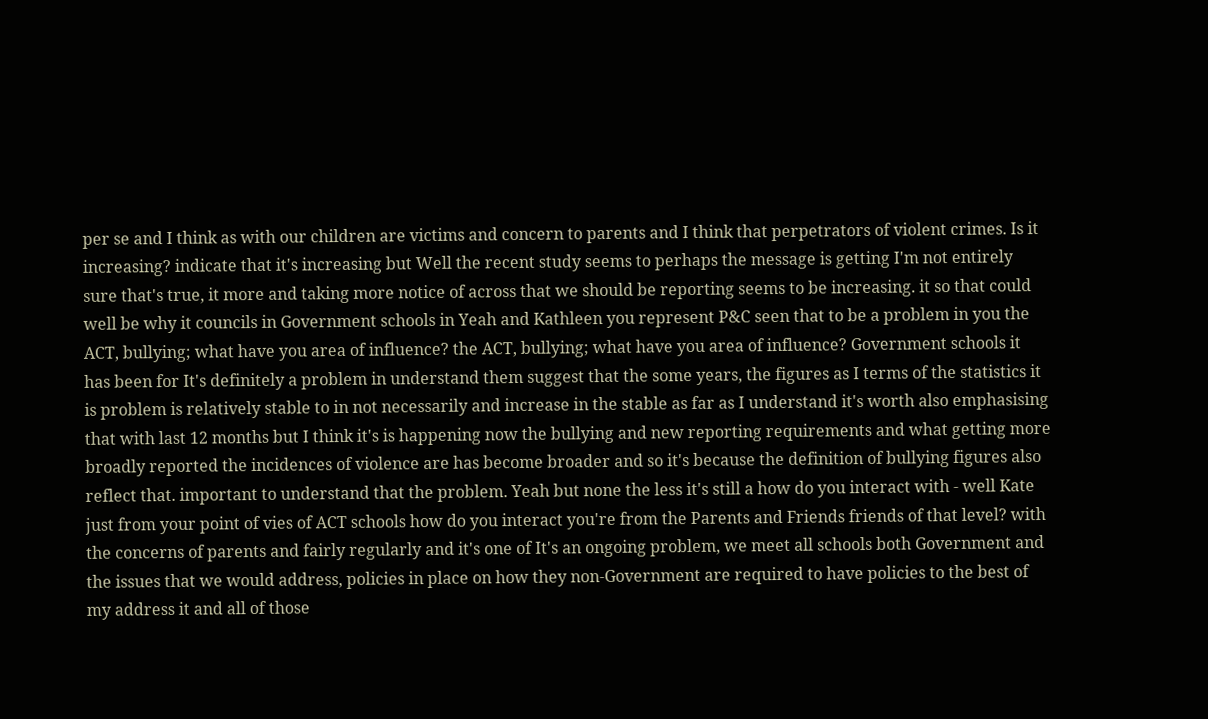per se and I think as with our children are victims and concern to parents and I think that perpetrators of violent crimes. Is it increasing? indicate that it's increasing but Well the recent study seems to perhaps the message is getting I'm not entirely sure that's true, it more and taking more notice of across that we should be reporting seems to be increasing. it so that could well be why it councils in Government schools in Yeah and Kathleen you represent P&C seen that to be a problem in you the ACT, bullying; what have you area of influence? the ACT, bullying; what have you area of influence? Government schools it has been for It's definitely a problem in understand them suggest that the some years, the figures as I terms of the statistics it is problem is relatively stable to in not necessarily and increase in the stable as far as I understand it's worth also emphasising that with last 12 months but I think it's is happening now the bullying and new reporting requirements and what getting more broadly reported the incidences of violence are has become broader and so it's because the definition of bullying figures also reflect that. important to understand that the problem. Yeah but none the less it's still a how do you interact with - well Kate just from your point of vies of ACT schools how do you interact you're from the Parents and Friends friends of that level? with the concerns of parents and fairly regularly and it's one of It's an ongoing problem, we meet all schools both Government and the issues that we would address, policies in place on how they non-Government are required to have policies to the best of my address it and all of those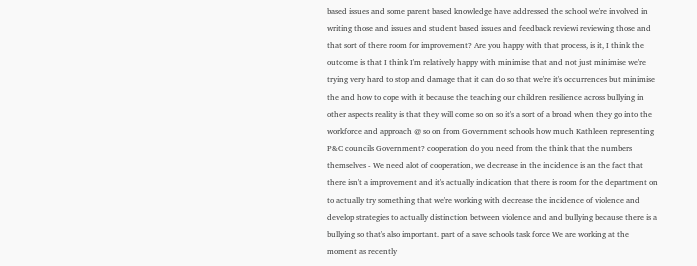based issues and some parent based knowledge have addressed the school we're involved in writing those and issues and student based issues and feedback reviewi reviewing those and that sort of there room for improvement? Are you happy with that process, is it, I think the outcome is that I think I'm relatively happy with minimise that and not just minimise we're trying very hard to stop and damage that it can do so that we're it's occurrences but minimise the and how to cope with it because the teaching our children resilience across bullying in other aspects reality is that they will come so on so it's a sort of a broad when they go into the workforce and approach @ so on from Government schools how much Kathleen representing P&C councils Government? cooperation do you need from the think that the numbers themselves - We need alot of cooperation, we decrease in the incidence is an the fact that there isn't a improvement and it's actually indication that there is room for the department on to actually try something that we're working with decrease the incidence of violence and develop strategies to actually distinction between violence and and bullying because there is a bullying so that's also important. part of a save schools task force We are working at the moment as recently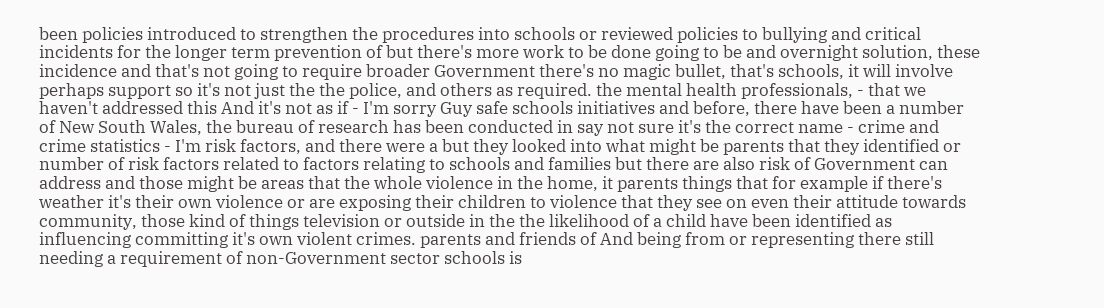been policies introduced to strengthen the procedures into schools or reviewed policies to bullying and critical incidents for the longer term prevention of but there's more work to be done going to be and overnight solution, these incidence and that's not going to require broader Government there's no magic bullet, that's schools, it will involve perhaps support so it's not just the the police, and others as required. the mental health professionals, - that we haven't addressed this And it's not as if - I'm sorry Guy safe schools initiatives and before, there have been a number of New South Wales, the bureau of research has been conducted in say not sure it's the correct name - crime and crime statistics - I'm risk factors, and there were a but they looked into what might be parents that they identified or number of risk factors related to factors relating to schools and families but there are also risk of Government can address and those might be areas that the whole violence in the home, it parents things that for example if there's weather it's their own violence or are exposing their children to violence that they see on even their attitude towards community, those kind of things television or outside in the the likelihood of a child have been identified as influencing committing it's own violent crimes. parents and friends of And being from or representing there still needing a requirement of non-Government sector schools is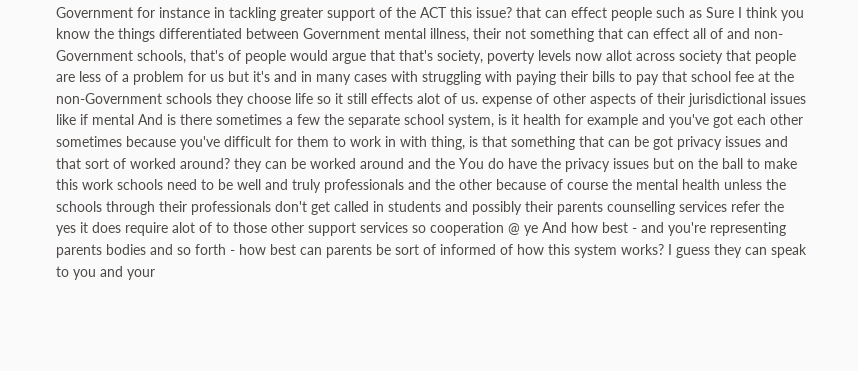Government for instance in tackling greater support of the ACT this issue? that can effect people such as Sure I think you know the things differentiated between Government mental illness, their not something that can effect all of and non-Government schools, that's of people would argue that that's society, poverty levels now allot across society that people are less of a problem for us but it's and in many cases with struggling with paying their bills to pay that school fee at the non-Government schools they choose life so it still effects alot of us. expense of other aspects of their jurisdictional issues like if mental And is there sometimes a few the separate school system, is it health for example and you've got each other sometimes because you've difficult for them to work in with thing, is that something that can be got privacy issues and that sort of worked around? they can be worked around and the You do have the privacy issues but on the ball to make this work schools need to be well and truly professionals and the other because of course the mental health unless the schools through their professionals don't get called in students and possibly their parents counselling services refer the yes it does require alot of to those other support services so cooperation @ ye And how best - and you're representing parents bodies and so forth - how best can parents be sort of informed of how this system works? I guess they can speak to you and your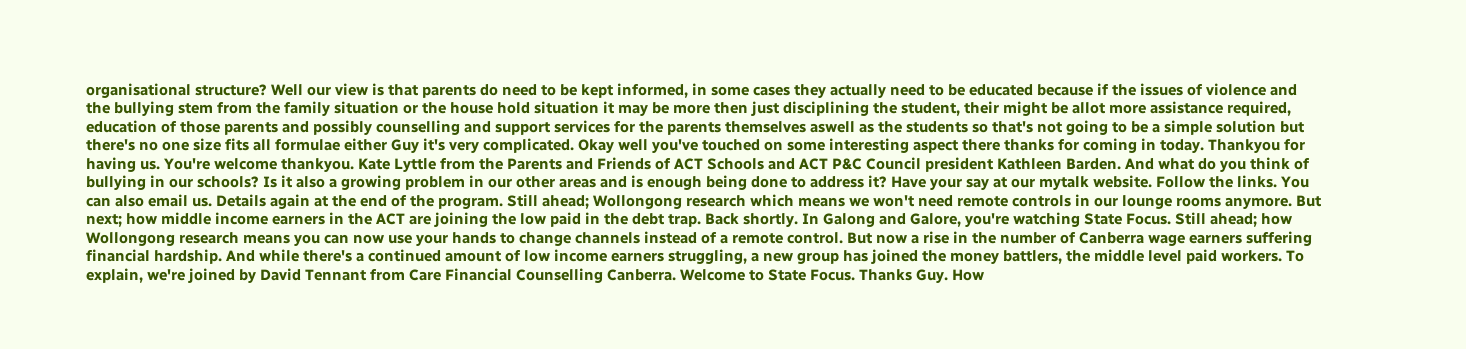organisational structure? Well our view is that parents do need to be kept informed, in some cases they actually need to be educated because if the issues of violence and the bullying stem from the family situation or the house hold situation it may be more then just disciplining the student, their might be allot more assistance required, education of those parents and possibly counselling and support services for the parents themselves aswell as the students so that's not going to be a simple solution but there's no one size fits all formulae either Guy it's very complicated. Okay well you've touched on some interesting aspect there thanks for coming in today. Thankyou for having us. You're welcome thankyou. Kate Lyttle from the Parents and Friends of ACT Schools and ACT P&C Council president Kathleen Barden. And what do you think of bullying in our schools? Is it also a growing problem in our other areas and is enough being done to address it? Have your say at our mytalk website. Follow the links. You can also email us. Details again at the end of the program. Still ahead; Wollongong research which means we won't need remote controls in our lounge rooms anymore. But next; how middle income earners in the ACT are joining the low paid in the debt trap. Back shortly. In Galong and Galore, you're watching State Focus. Still ahead; how Wollongong research means you can now use your hands to change channels instead of a remote control. But now a rise in the number of Canberra wage earners suffering financial hardship. And while there's a continued amount of low income earners struggling, a new group has joined the money battlers, the middle level paid workers. To explain, we're joined by David Tennant from Care Financial Counselling Canberra. Welcome to State Focus. Thanks Guy. How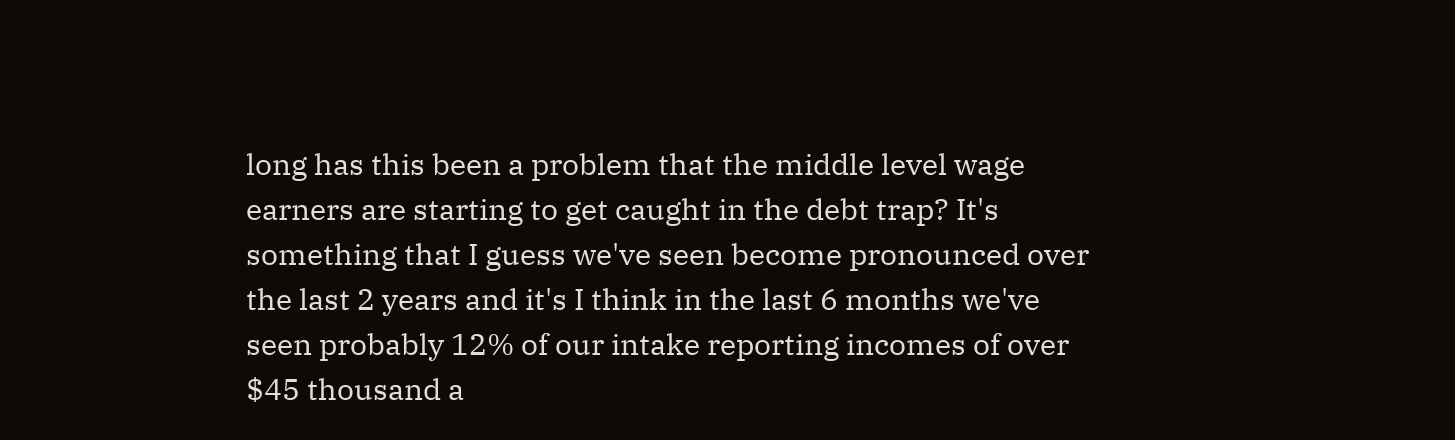long has this been a problem that the middle level wage earners are starting to get caught in the debt trap? It's something that I guess we've seen become pronounced over the last 2 years and it's I think in the last 6 months we've seen probably 12% of our intake reporting incomes of over $45 thousand a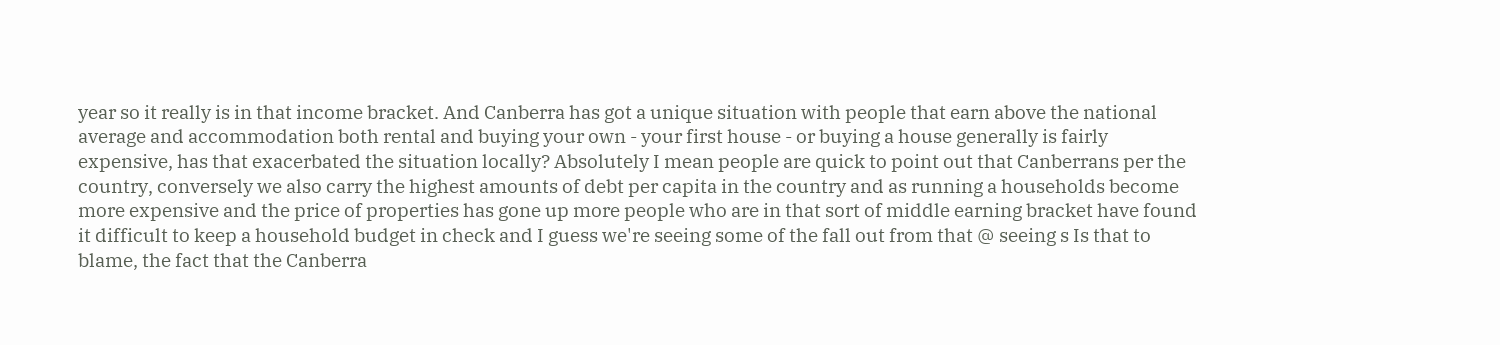year so it really is in that income bracket. And Canberra has got a unique situation with people that earn above the national average and accommodation both rental and buying your own - your first house - or buying a house generally is fairly expensive, has that exacerbated the situation locally? Absolutely I mean people are quick to point out that Canberrans per the country, conversely we also carry the highest amounts of debt per capita in the country and as running a households become more expensive and the price of properties has gone up more people who are in that sort of middle earning bracket have found it difficult to keep a household budget in check and I guess we're seeing some of the fall out from that @ seeing s Is that to blame, the fact that the Canberra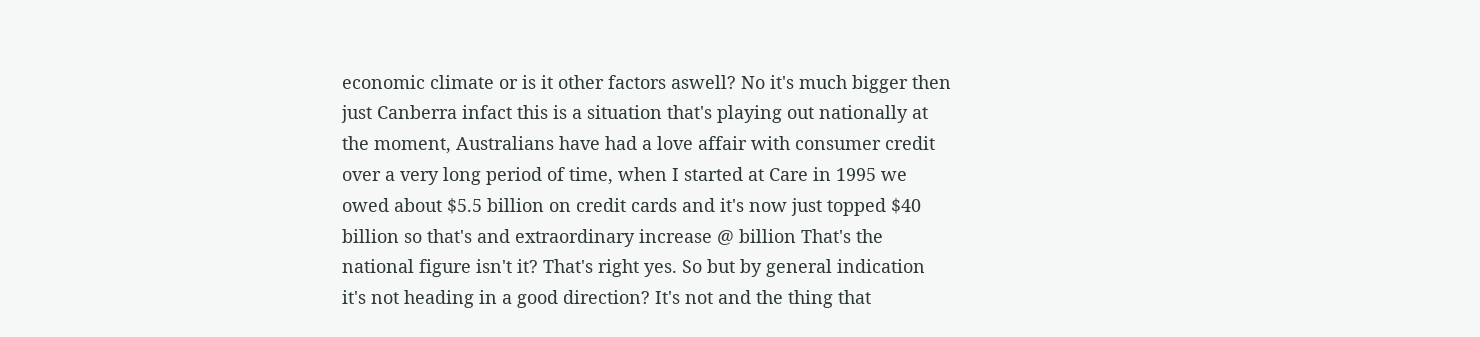economic climate or is it other factors aswell? No it's much bigger then just Canberra infact this is a situation that's playing out nationally at the moment, Australians have had a love affair with consumer credit over a very long period of time, when I started at Care in 1995 we owed about $5.5 billion on credit cards and it's now just topped $40 billion so that's and extraordinary increase @ billion That's the national figure isn't it? That's right yes. So but by general indication it's not heading in a good direction? It's not and the thing that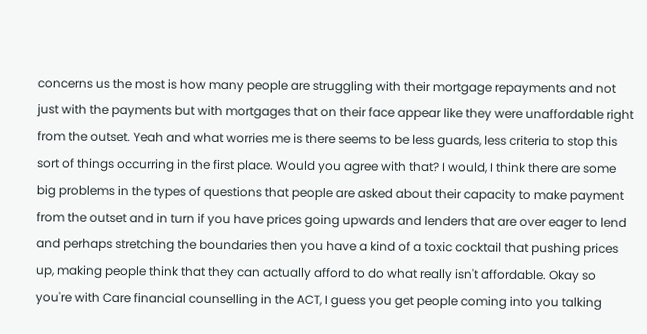concerns us the most is how many people are struggling with their mortgage repayments and not just with the payments but with mortgages that on their face appear like they were unaffordable right from the outset. Yeah and what worries me is there seems to be less guards, less criteria to stop this sort of things occurring in the first place. Would you agree with that? I would, I think there are some big problems in the types of questions that people are asked about their capacity to make payment from the outset and in turn if you have prices going upwards and lenders that are over eager to lend and perhaps stretching the boundaries then you have a kind of a toxic cocktail that pushing prices up, making people think that they can actually afford to do what really isn't affordable. Okay so you're with Care financial counselling in the ACT, I guess you get people coming into you talking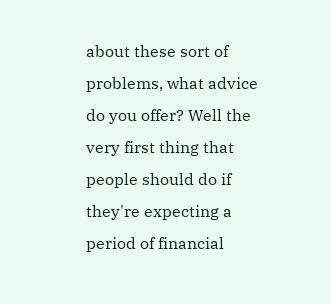about these sort of problems, what advice do you offer? Well the very first thing that people should do if they're expecting a period of financial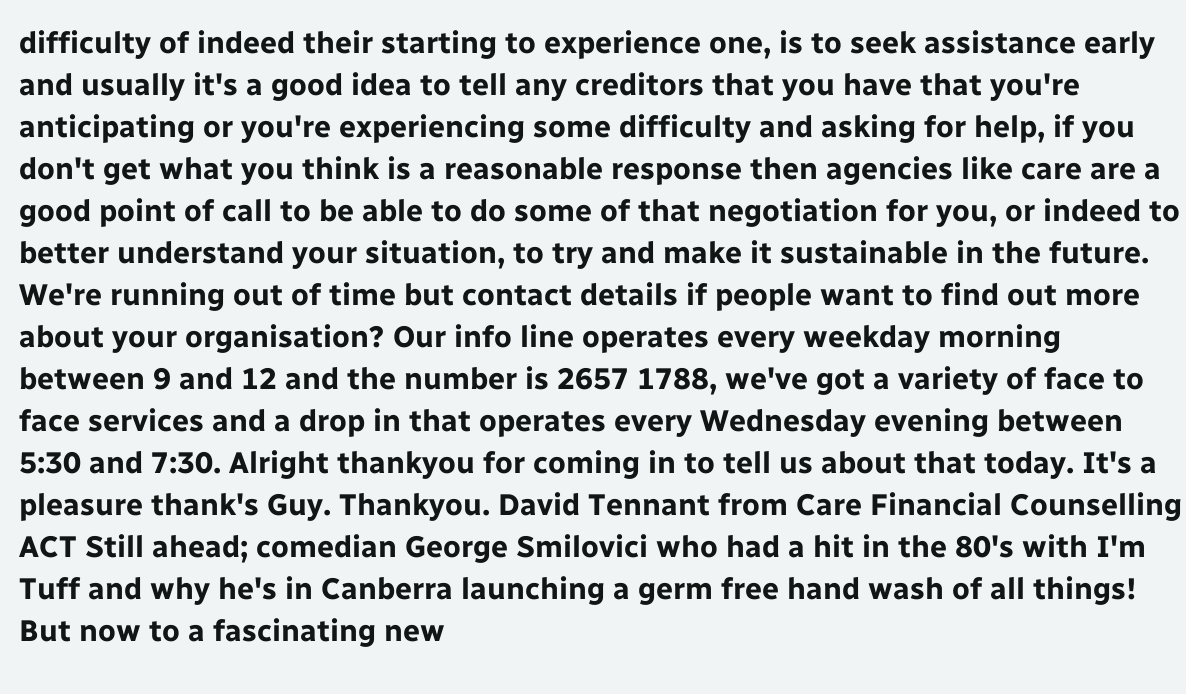difficulty of indeed their starting to experience one, is to seek assistance early and usually it's a good idea to tell any creditors that you have that you're anticipating or you're experiencing some difficulty and asking for help, if you don't get what you think is a reasonable response then agencies like care are a good point of call to be able to do some of that negotiation for you, or indeed to better understand your situation, to try and make it sustainable in the future. We're running out of time but contact details if people want to find out more about your organisation? Our info line operates every weekday morning between 9 and 12 and the number is 2657 1788, we've got a variety of face to face services and a drop in that operates every Wednesday evening between 5:30 and 7:30. Alright thankyou for coming in to tell us about that today. It's a pleasure thank's Guy. Thankyou. David Tennant from Care Financial Counselling ACT Still ahead; comedian George Smilovici who had a hit in the 80's with I'm Tuff and why he's in Canberra launching a germ free hand wash of all things! But now to a fascinating new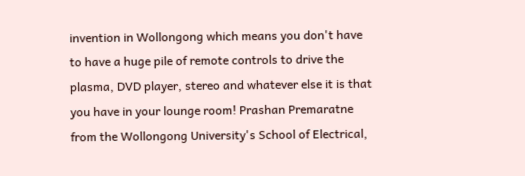invention in Wollongong which means you don't have to have a huge pile of remote controls to drive the plasma, DVD player, stereo and whatever else it is that you have in your lounge room! Prashan Premaratne from the Wollongong University's School of Electrical,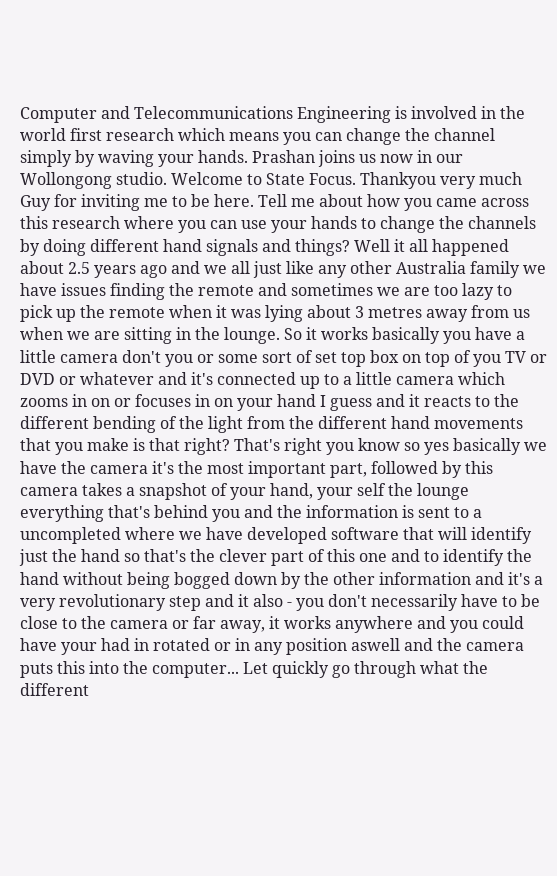Computer and Telecommunications Engineering is involved in the world first research which means you can change the channel simply by waving your hands. Prashan joins us now in our Wollongong studio. Welcome to State Focus. Thankyou very much Guy for inviting me to be here. Tell me about how you came across this research where you can use your hands to change the channels by doing different hand signals and things? Well it all happened about 2.5 years ago and we all just like any other Australia family we have issues finding the remote and sometimes we are too lazy to pick up the remote when it was lying about 3 metres away from us when we are sitting in the lounge. So it works basically you have a little camera don't you or some sort of set top box on top of you TV or DVD or whatever and it's connected up to a little camera which zooms in on or focuses in on your hand I guess and it reacts to the different bending of the light from the different hand movements that you make is that right? That's right you know so yes basically we have the camera it's the most important part, followed by this camera takes a snapshot of your hand, your self the lounge everything that's behind you and the information is sent to a uncompleted where we have developed software that will identify just the hand so that's the clever part of this one and to identify the hand without being bogged down by the other information and it's a very revolutionary step and it also - you don't necessarily have to be close to the camera or far away, it works anywhere and you could have your had in rotated or in any position aswell and the camera puts this into the computer... Let quickly go through what the different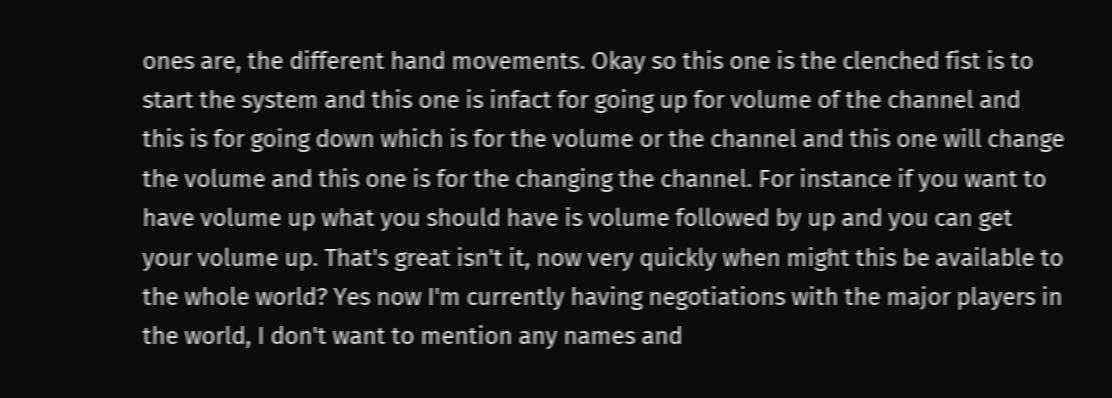ones are, the different hand movements. Okay so this one is the clenched fist is to start the system and this one is infact for going up for volume of the channel and this is for going down which is for the volume or the channel and this one will change the volume and this one is for the changing the channel. For instance if you want to have volume up what you should have is volume followed by up and you can get your volume up. That's great isn't it, now very quickly when might this be available to the whole world? Yes now I'm currently having negotiations with the major players in the world, I don't want to mention any names and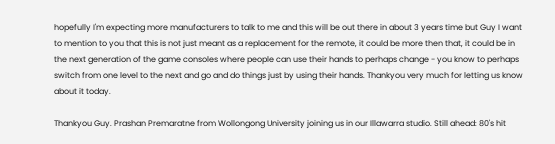hopefully I'm expecting more manufacturers to talk to me and this will be out there in about 3 years time but Guy I want to mention to you that this is not just meant as a replacement for the remote, it could be more then that, it could be in the next generation of the game consoles where people can use their hands to perhaps change - you know to perhaps switch from one level to the next and go and do things just by using their hands. Thankyou very much for letting us know about it today.

Thankyou Guy. Prashan Premaratne from Wollongong University joining us in our Illawarra studio. Still ahead: 80's hit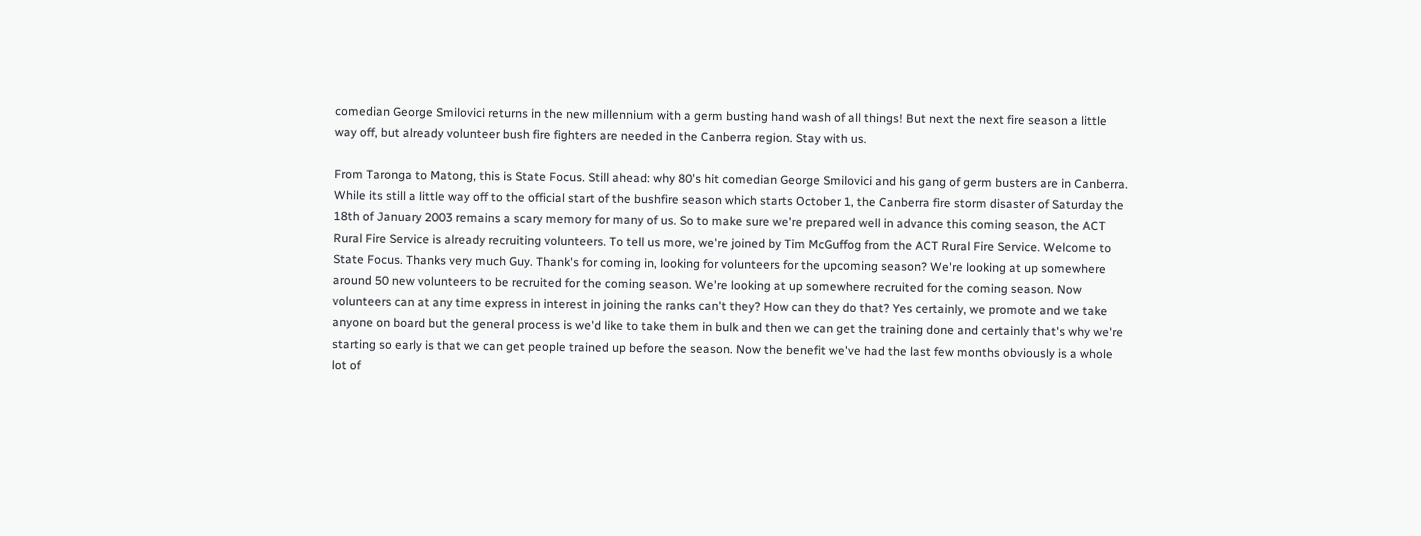comedian George Smilovici returns in the new millennium with a germ busting hand wash of all things! But next the next fire season a little way off, but already volunteer bush fire fighters are needed in the Canberra region. Stay with us.

From Taronga to Matong, this is State Focus. Still ahead: why 80's hit comedian George Smilovici and his gang of germ busters are in Canberra. While its still a little way off to the official start of the bushfire season which starts October 1, the Canberra fire storm disaster of Saturday the 18th of January 2003 remains a scary memory for many of us. So to make sure we're prepared well in advance this coming season, the ACT Rural Fire Service is already recruiting volunteers. To tell us more, we're joined by Tim McGuffog from the ACT Rural Fire Service. Welcome to State Focus. Thanks very much Guy. Thank's for coming in, looking for volunteers for the upcoming season? We're looking at up somewhere around 50 new volunteers to be recruited for the coming season. We're looking at up somewhere recruited for the coming season. Now volunteers can at any time express in interest in joining the ranks can't they? How can they do that? Yes certainly, we promote and we take anyone on board but the general process is we'd like to take them in bulk and then we can get the training done and certainly that's why we're starting so early is that we can get people trained up before the season. Now the benefit we've had the last few months obviously is a whole lot of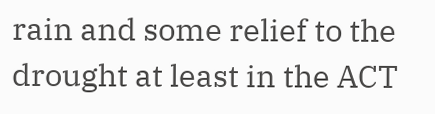rain and some relief to the drought at least in the ACT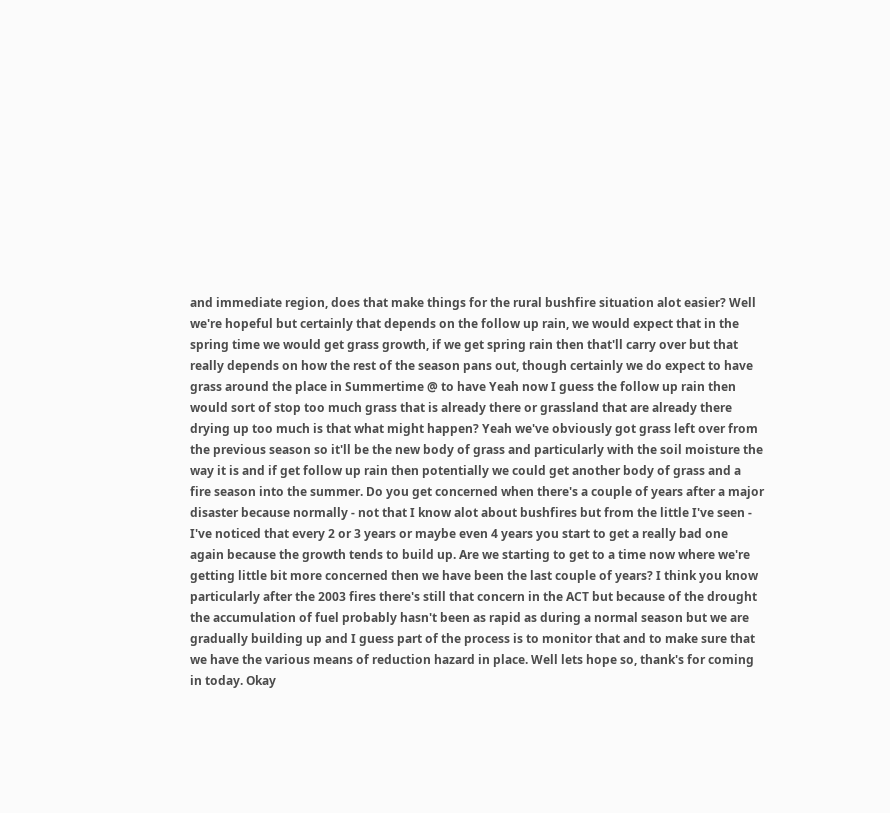and immediate region, does that make things for the rural bushfire situation alot easier? Well we're hopeful but certainly that depends on the follow up rain, we would expect that in the spring time we would get grass growth, if we get spring rain then that'll carry over but that really depends on how the rest of the season pans out, though certainly we do expect to have grass around the place in Summertime @ to have Yeah now I guess the follow up rain then would sort of stop too much grass that is already there or grassland that are already there drying up too much is that what might happen? Yeah we've obviously got grass left over from the previous season so it'll be the new body of grass and particularly with the soil moisture the way it is and if get follow up rain then potentially we could get another body of grass and a fire season into the summer. Do you get concerned when there's a couple of years after a major disaster because normally - not that I know alot about bushfires but from the little I've seen - I've noticed that every 2 or 3 years or maybe even 4 years you start to get a really bad one again because the growth tends to build up. Are we starting to get to a time now where we're getting little bit more concerned then we have been the last couple of years? I think you know particularly after the 2003 fires there's still that concern in the ACT but because of the drought the accumulation of fuel probably hasn't been as rapid as during a normal season but we are gradually building up and I guess part of the process is to monitor that and to make sure that we have the various means of reduction hazard in place. Well lets hope so, thank's for coming in today. Okay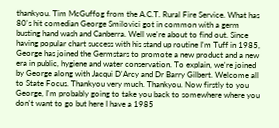thankyou. Tim McGuffog from the A.C.T. Rural Fire Service. What has 80's hit comedian George Smilovici got in common with a germ busting hand wash and Canberra. Well we're about to find out. Since having popular chart success with his stand up routine I'm Tuff in 1985, George has joined the Germstars to promote a new product and a new era in public, hygiene and water conservation. To explain, we're joined by George along with Jacqui D'Arcy and Dr Barry Gilbert. Welcome all to State Focus. Thankyou very much. Thankyou. Now firstly to you George, I'm probably going to take you back to somewhere where you don't want to go but here I have a 1985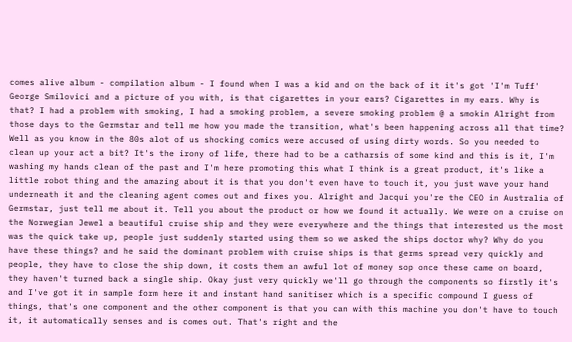comes alive album - compilation album - I found when I was a kid and on the back of it it's got 'I'm Tuff' George Smilovici and a picture of you with, is that cigarettes in your ears? Cigarettes in my ears. Why is that? I had a problem with smoking, I had a smoking problem, a severe smoking problem @ a smokin Alright from those days to the Germstar and tell me how you made the transition, what's been happening across all that time? Well as you know in the 80s alot of us shocking comics were accused of using dirty words. So you needed to clean up your act a bit? It's the irony of life, there had to be a catharsis of some kind and this is it, I'm washing my hands clean of the past and I'm here promoting this what I think is a great product, it's like a little robot thing and the amazing about it is that you don't even have to touch it, you just wave your hand underneath it and the cleaning agent comes out and fixes you. Alright and Jacqui you're the CEO in Australia of Germstar, just tell me about it. Tell you about the product or how we found it actually. We were on a cruise on the Norwegian Jewel a beautiful cruise ship and they were everywhere and the things that interested us the most was the quick take up, people just suddenly started using them so we asked the ships doctor why? Why do you have these things? and he said the dominant problem with cruise ships is that germs spread very quickly and people, they have to close the ship down, it costs them an awful lot of money sop once these came on board, they haven't turned back a single ship. Okay just very quickly we'll go through the components so firstly it's and I've got it in sample form here it and instant hand sanitiser which is a specific compound I guess of things, that's one component and the other component is that you can with this machine you don't have to touch it, it automatically senses and is comes out. That's right and the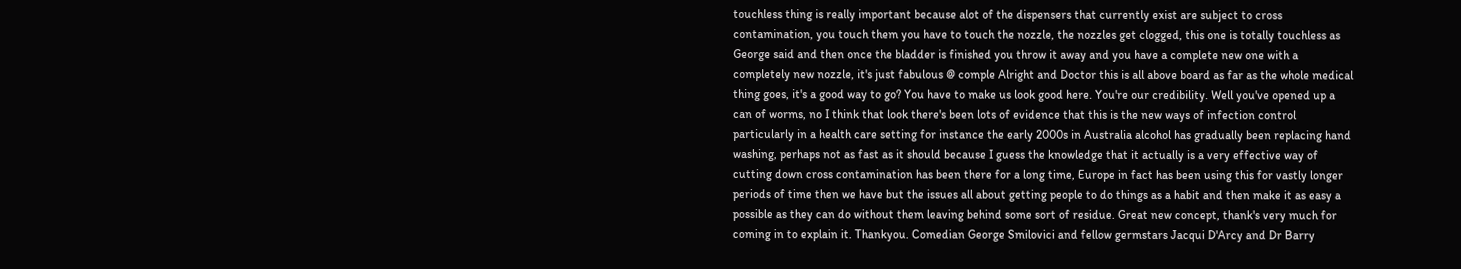touchless thing is really important because alot of the dispensers that currently exist are subject to cross contamination, you touch them you have to touch the nozzle, the nozzles get clogged, this one is totally touchless as George said and then once the bladder is finished you throw it away and you have a complete new one with a completely new nozzle, it's just fabulous @ comple Alright and Doctor this is all above board as far as the whole medical thing goes, it's a good way to go? You have to make us look good here. You're our credibility. Well you've opened up a can of worms, no I think that look there's been lots of evidence that this is the new ways of infection control particularly in a health care setting for instance the early 2000s in Australia alcohol has gradually been replacing hand washing, perhaps not as fast as it should because I guess the knowledge that it actually is a very effective way of cutting down cross contamination has been there for a long time, Europe in fact has been using this for vastly longer periods of time then we have but the issues all about getting people to do things as a habit and then make it as easy a possible as they can do without them leaving behind some sort of residue. Great new concept, thank's very much for coming in to explain it. Thankyou. Comedian George Smilovici and fellow germstars Jacqui D'Arcy and Dr Barry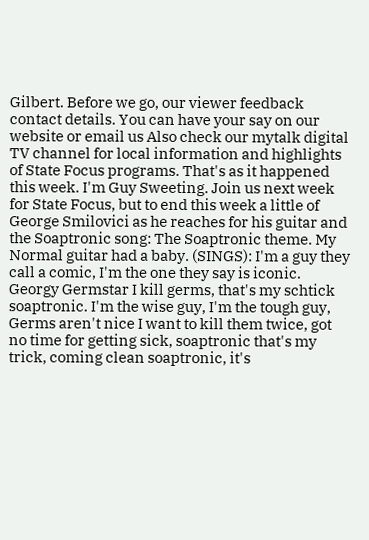Gilbert. Before we go, our viewer feedback contact details. You can have your say on our website or email us Also check our mytalk digital TV channel for local information and highlights of State Focus programs. That's as it happened this week. I'm Guy Sweeting. Join us next week for State Focus, but to end this week a little of George Smilovici as he reaches for his guitar and the Soaptronic song: The Soaptronic theme. My Normal guitar had a baby. (SINGS): I'm a guy they call a comic, I'm the one they say is iconic. Georgy Germstar I kill germs, that's my schtick soaptronic. I'm the wise guy, I'm the tough guy, Germs aren't nice I want to kill them twice, got no time for getting sick, soaptronic that's my trick, coming clean soaptronic, it's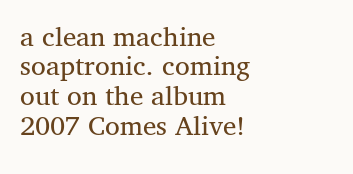a clean machine soaptronic. coming out on the album 2007 Comes Alive!